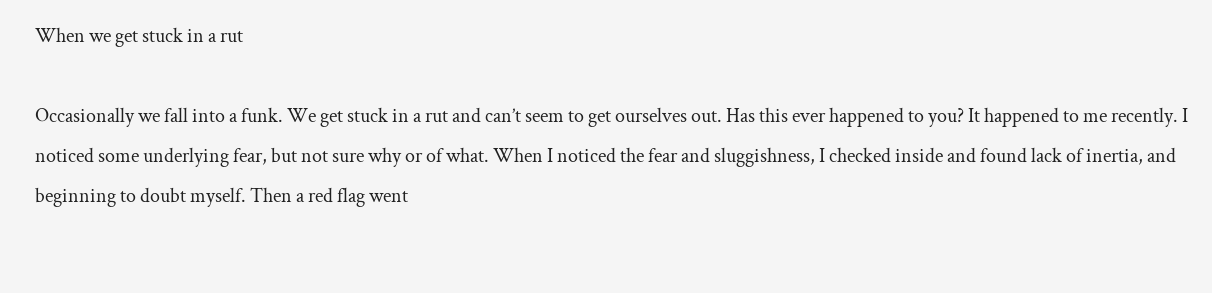When we get stuck in a rut

Occasionally we fall into a funk. We get stuck in a rut and can’t seem to get ourselves out. Has this ever happened to you? It happened to me recently. I noticed some underlying fear, but not sure why or of what. When I noticed the fear and sluggishness, I checked inside and found lack of inertia, and beginning to doubt myself. Then a red flag went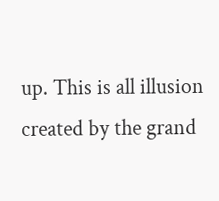up. This is all illusion created by the grand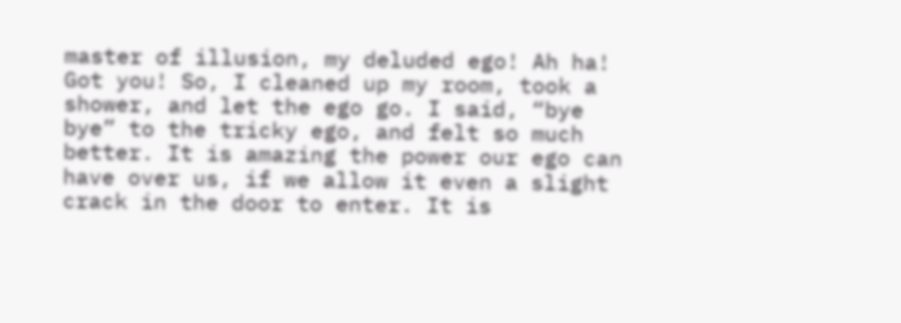master of illusion, my deluded ego! Ah ha! Got you! So, I cleaned up my room, took a shower, and let the ego go. I said, “bye bye” to the tricky ego, and felt so much better. It is amazing the power our ego can have over us, if we allow it even a slight crack in the door to enter. It is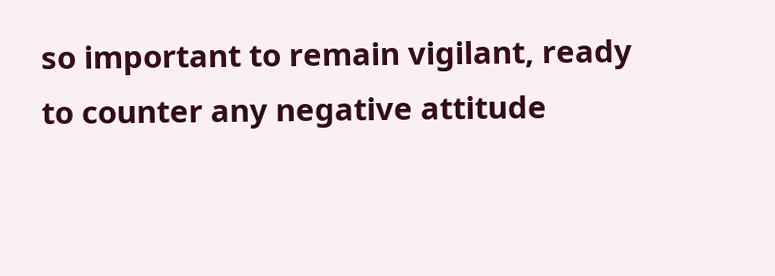so important to remain vigilant, ready to counter any negative attitude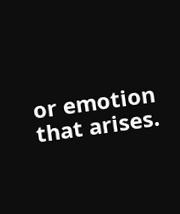or emotion that arises.